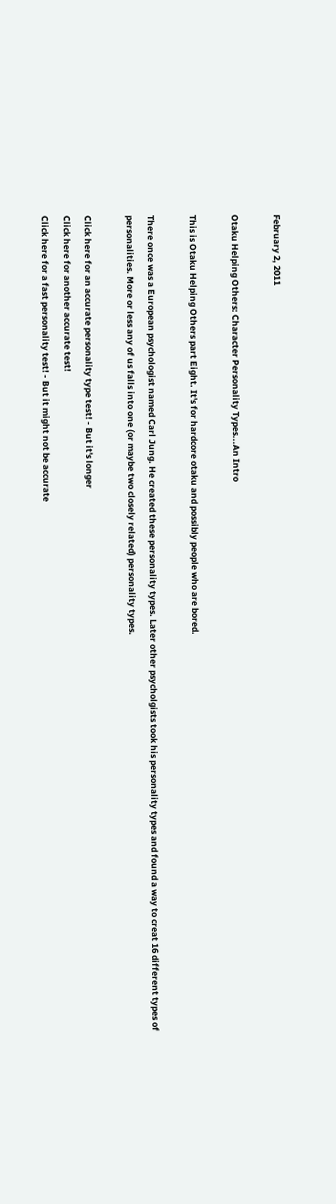February 2, 2011

Otaku Helping Others: Character Personality Types...An Intro

This is Otaku Helping Others part Eight. It's for hardcore otaku and possibly people who are bored.

There once was a European psychologist named Carl Jung. He created these personality types. Later other psycholgists took his personality types and found a way to creat 16 different types of personalities. More or less any of us falls into one (or maybe two closely related) personality types.

Click here for an accurate personality type test! - But it's longer
Click here for another accurate test!
Click here for a fast personality test! - But it might not be accurate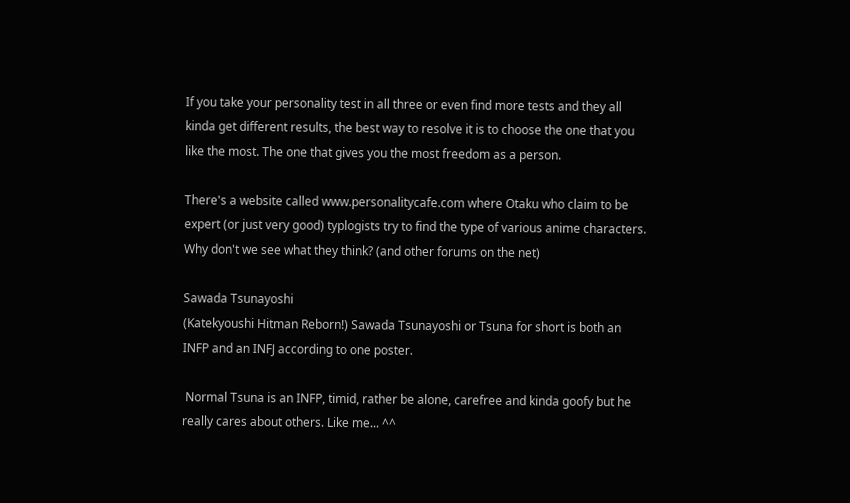If you take your personality test in all three or even find more tests and they all kinda get different results, the best way to resolve it is to choose the one that you like the most. The one that gives you the most freedom as a person.

There's a website called www.personalitycafe.com where Otaku who claim to be expert (or just very good) typlogists try to find the type of various anime characters. Why don't we see what they think? (and other forums on the net)

Sawada Tsunayoshi
(Katekyoushi Hitman Reborn!) Sawada Tsunayoshi or Tsuna for short is both an INFP and an INFJ according to one poster.

 Normal Tsuna is an INFP, timid, rather be alone, carefree and kinda goofy but he really cares about others. Like me... ^^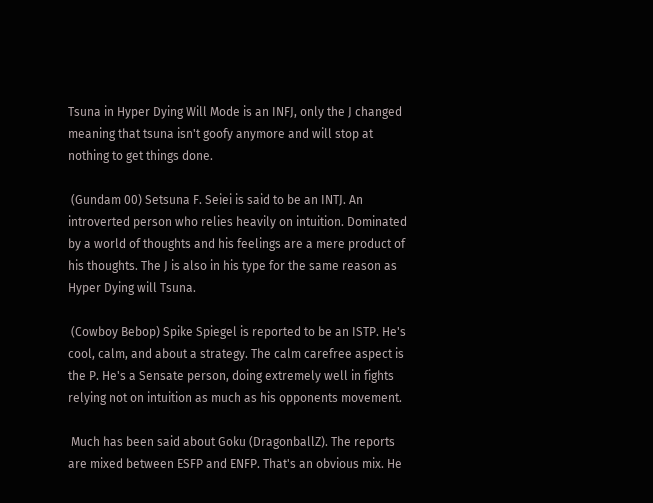Tsuna in Hyper Dying Will Mode is an INFJ, only the J changed meaning that tsuna isn't goofy anymore and will stop at nothing to get things done.

 (Gundam 00) Setsuna F. Seiei is said to be an INTJ. An introverted person who relies heavily on intuition. Dominated by a world of thoughts and his feelings are a mere product of his thoughts. The J is also in his type for the same reason as Hyper Dying will Tsuna.

 (Cowboy Bebop) Spike Spiegel is reported to be an ISTP. He's cool, calm, and about a strategy. The calm carefree aspect is the P. He's a Sensate person, doing extremely well in fights relying not on intuition as much as his opponents movement.

 Much has been said about Goku (DragonballZ). The reports are mixed between ESFP and ENFP. That's an obvious mix. He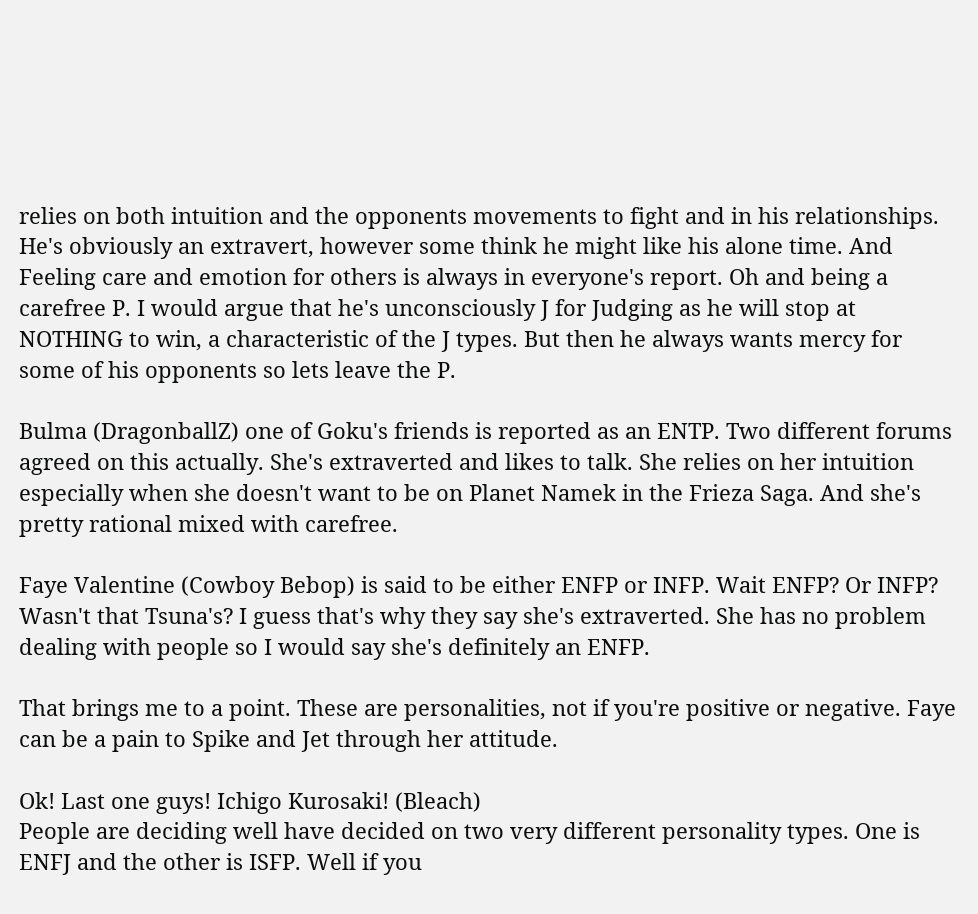relies on both intuition and the opponents movements to fight and in his relationships. He's obviously an extravert, however some think he might like his alone time. And Feeling care and emotion for others is always in everyone's report. Oh and being a carefree P. I would argue that he's unconsciously J for Judging as he will stop at NOTHING to win, a characteristic of the J types. But then he always wants mercy for some of his opponents so lets leave the P.

Bulma (DragonballZ) one of Goku's friends is reported as an ENTP. Two different forums agreed on this actually. She's extraverted and likes to talk. She relies on her intuition especially when she doesn't want to be on Planet Namek in the Frieza Saga. And she's pretty rational mixed with carefree.

Faye Valentine (Cowboy Bebop) is said to be either ENFP or INFP. Wait ENFP? Or INFP? Wasn't that Tsuna's? I guess that's why they say she's extraverted. She has no problem dealing with people so I would say she's definitely an ENFP.

That brings me to a point. These are personalities, not if you're positive or negative. Faye can be a pain to Spike and Jet through her attitude.

Ok! Last one guys! Ichigo Kurosaki! (Bleach)
People are deciding well have decided on two very different personality types. One is ENFJ and the other is ISFP. Well if you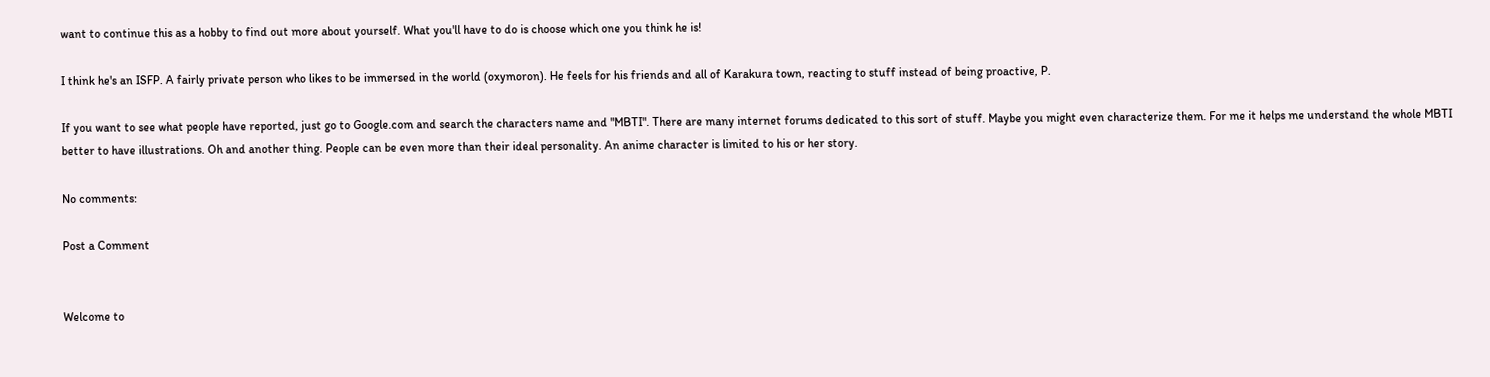want to continue this as a hobby to find out more about yourself. What you'll have to do is choose which one you think he is!

I think he's an ISFP. A fairly private person who likes to be immersed in the world (oxymoron). He feels for his friends and all of Karakura town, reacting to stuff instead of being proactive, P.

If you want to see what people have reported, just go to Google.com and search the characters name and "MBTI". There are many internet forums dedicated to this sort of stuff. Maybe you might even characterize them. For me it helps me understand the whole MBTI better to have illustrations. Oh and another thing. People can be even more than their ideal personality. An anime character is limited to his or her story.

No comments:

Post a Comment


Welcome to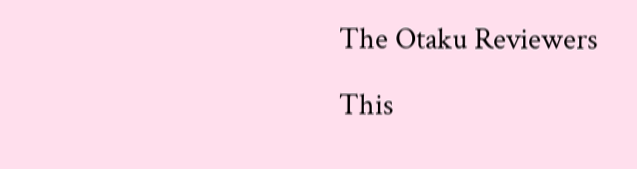The Otaku Reviewers

This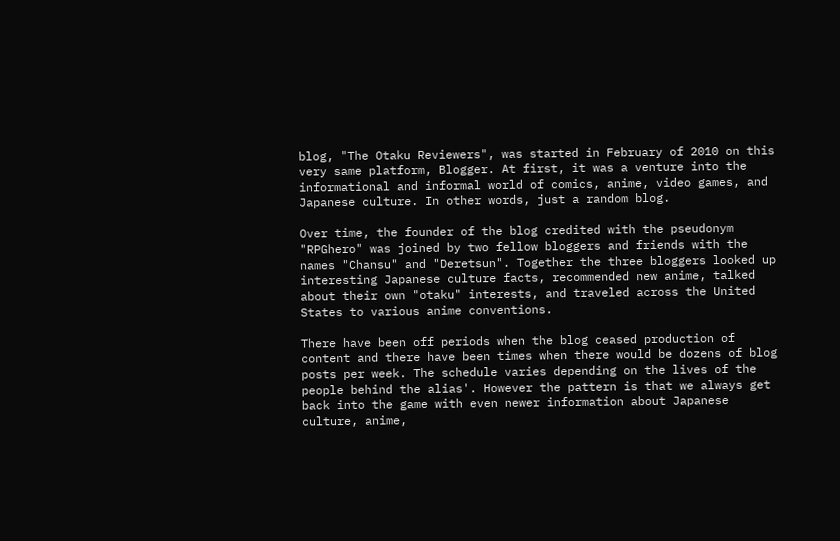blog, "The Otaku Reviewers", was started in February of 2010 on this very same platform, Blogger. At first, it was a venture into the informational and informal world of comics, anime, video games, and Japanese culture. In other words, just a random blog.

Over time, the founder of the blog credited with the pseudonym "RPGhero" was joined by two fellow bloggers and friends with the names "Chansu" and "Deretsun". Together the three bloggers looked up interesting Japanese culture facts, recommended new anime, talked about their own "otaku" interests, and traveled across the United States to various anime conventions.

There have been off periods when the blog ceased production of content and there have been times when there would be dozens of blog posts per week. The schedule varies depending on the lives of the people behind the alias'. However the pattern is that we always get back into the game with even newer information about Japanese culture, anime,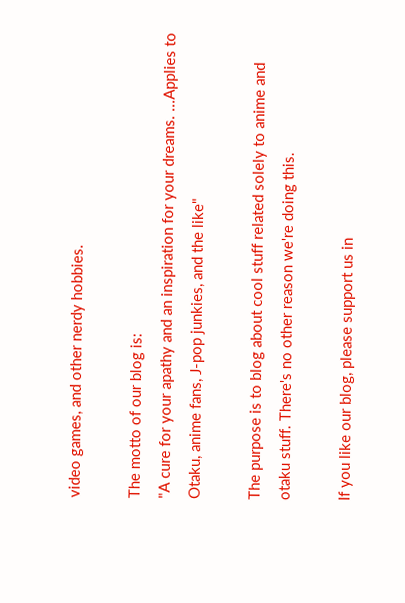video games, and other nerdy hobbies.

The motto of our blog is:
"A cure for your apathy and an inspiration for your dreams. ...Applies to Otaku, anime fans, J-pop junkies, and the like"

The purpose is to blog about cool stuff related solely to anime and otaku stuff. There's no other reason we're doing this.

If you like our blog, please support us in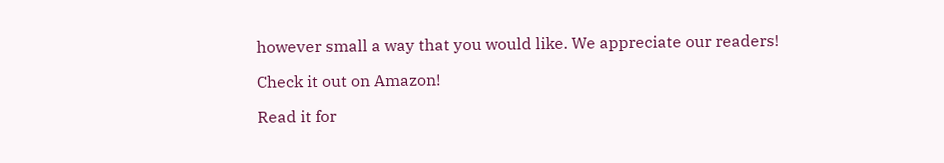however small a way that you would like. We appreciate our readers!

Check it out on Amazon!

Read it for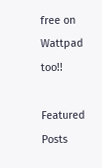free on Wattpad too!!

Featured Posts